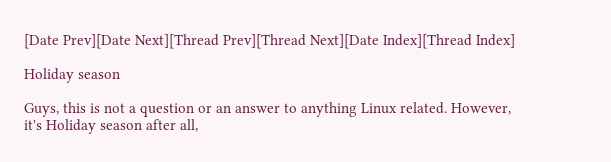[Date Prev][Date Next][Thread Prev][Thread Next][Date Index][Thread Index]

Holiday season

Guys, this is not a question or an answer to anything Linux related. However,
it's Holiday season after all,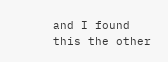and I found this the other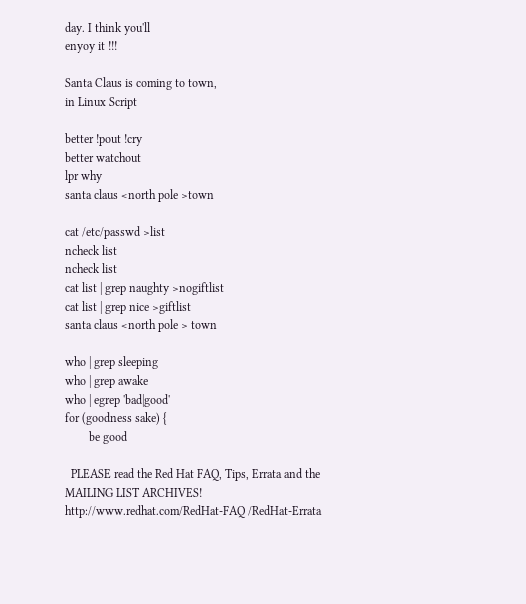day. I think you'll
enyoy it !!!

Santa Claus is coming to town,
in Linux Script

better !pout !cry
better watchout
lpr why
santa claus <north pole >town

cat /etc/passwd >list
ncheck list
ncheck list
cat list | grep naughty >nogiftlist
cat list | grep nice >giftlist
santa claus <north pole > town

who | grep sleeping
who | grep awake
who | egrep 'bad|good'
for (goodness sake) {
        be good

  PLEASE read the Red Hat FAQ, Tips, Errata and the MAILING LIST ARCHIVES!
http://www.redhat.com/RedHat-FAQ /RedHat-Errata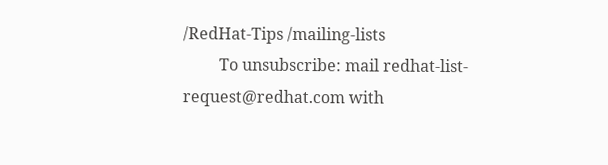/RedHat-Tips /mailing-lists
         To unsubscribe: mail redhat-list-request@redhat.com with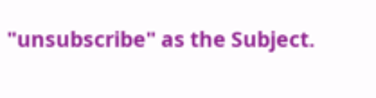"unsubscribe" as the Subject.